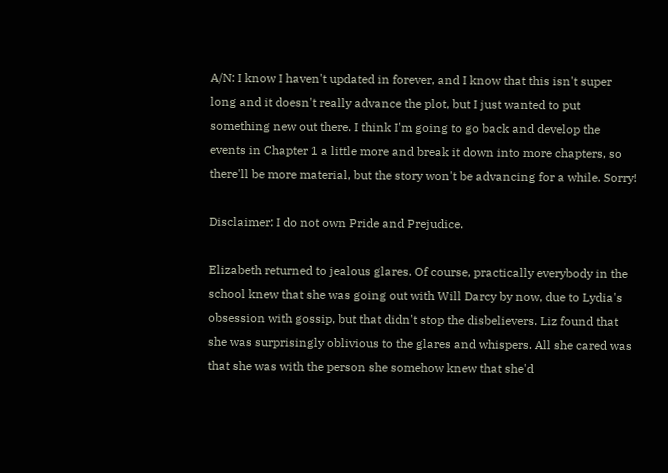A/N: I know I haven't updated in forever, and I know that this isn't super long and it doesn't really advance the plot, but I just wanted to put something new out there. I think I'm going to go back and develop the events in Chapter 1 a little more and break it down into more chapters, so there'll be more material, but the story won't be advancing for a while. Sorry!

Disclaimer: I do not own Pride and Prejudice.

Elizabeth returned to jealous glares. Of course, practically everybody in the school knew that she was going out with Will Darcy by now, due to Lydia's obsession with gossip, but that didn't stop the disbelievers. Liz found that she was surprisingly oblivious to the glares and whispers. All she cared was that she was with the person she somehow knew that she'd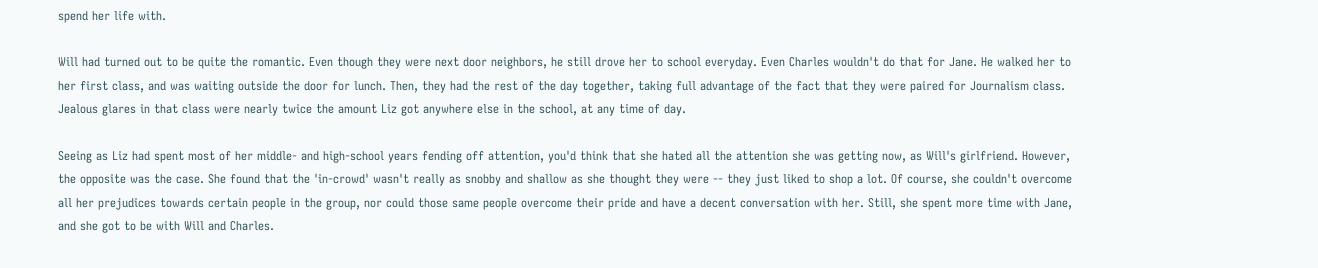spend her life with.

Will had turned out to be quite the romantic. Even though they were next door neighbors, he still drove her to school everyday. Even Charles wouldn't do that for Jane. He walked her to her first class, and was waiting outside the door for lunch. Then, they had the rest of the day together, taking full advantage of the fact that they were paired for Journalism class. Jealous glares in that class were nearly twice the amount Liz got anywhere else in the school, at any time of day.

Seeing as Liz had spent most of her middle- and high-school years fending off attention, you'd think that she hated all the attention she was getting now, as Will's girlfriend. However, the opposite was the case. She found that the 'in-crowd' wasn't really as snobby and shallow as she thought they were -- they just liked to shop a lot. Of course, she couldn't overcome all her prejudices towards certain people in the group, nor could those same people overcome their pride and have a decent conversation with her. Still, she spent more time with Jane, and she got to be with Will and Charles.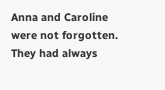Anna and Caroline were not forgotten. They had always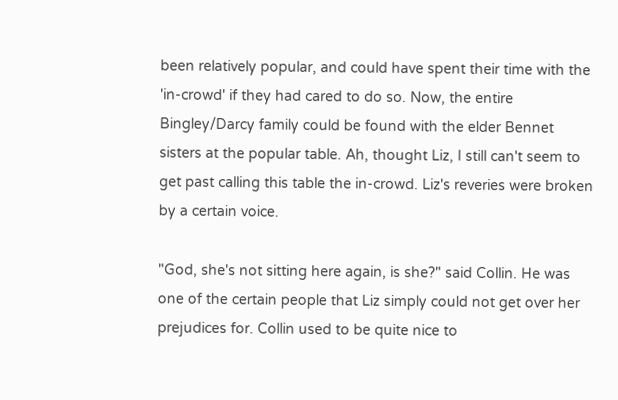been relatively popular, and could have spent their time with the 'in-crowd' if they had cared to do so. Now, the entire Bingley/Darcy family could be found with the elder Bennet sisters at the popular table. Ah, thought Liz, I still can't seem to get past calling this table the in-crowd. Liz's reveries were broken by a certain voice.

"God, she's not sitting here again, is she?" said Collin. He was one of the certain people that Liz simply could not get over her prejudices for. Collin used to be quite nice to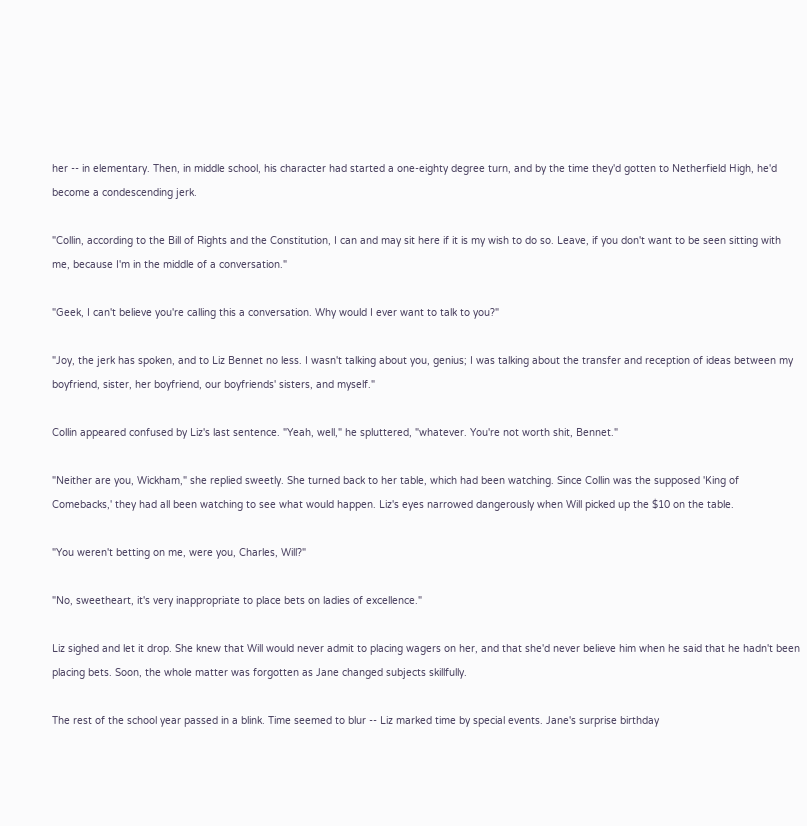her -- in elementary. Then, in middle school, his character had started a one-eighty degree turn, and by the time they'd gotten to Netherfield High, he'd become a condescending jerk.

"Collin, according to the Bill of Rights and the Constitution, I can and may sit here if it is my wish to do so. Leave, if you don't want to be seen sitting with me, because I'm in the middle of a conversation."

"Geek, I can't believe you're calling this a conversation. Why would I ever want to talk to you?"

"Joy, the jerk has spoken, and to Liz Bennet no less. I wasn't talking about you, genius; I was talking about the transfer and reception of ideas between my boyfriend, sister, her boyfriend, our boyfriends' sisters, and myself."

Collin appeared confused by Liz's last sentence. "Yeah, well," he spluttered, "whatever. You're not worth shit, Bennet."

"Neither are you, Wickham," she replied sweetly. She turned back to her table, which had been watching. Since Collin was the supposed 'King of Comebacks,' they had all been watching to see what would happen. Liz's eyes narrowed dangerously when Will picked up the $10 on the table.

"You weren't betting on me, were you, Charles, Will?"

"No, sweetheart, it's very inappropriate to place bets on ladies of excellence."

Liz sighed and let it drop. She knew that Will would never admit to placing wagers on her, and that she'd never believe him when he said that he hadn't been placing bets. Soon, the whole matter was forgotten as Jane changed subjects skillfully.

The rest of the school year passed in a blink. Time seemed to blur -- Liz marked time by special events. Jane's surprise birthday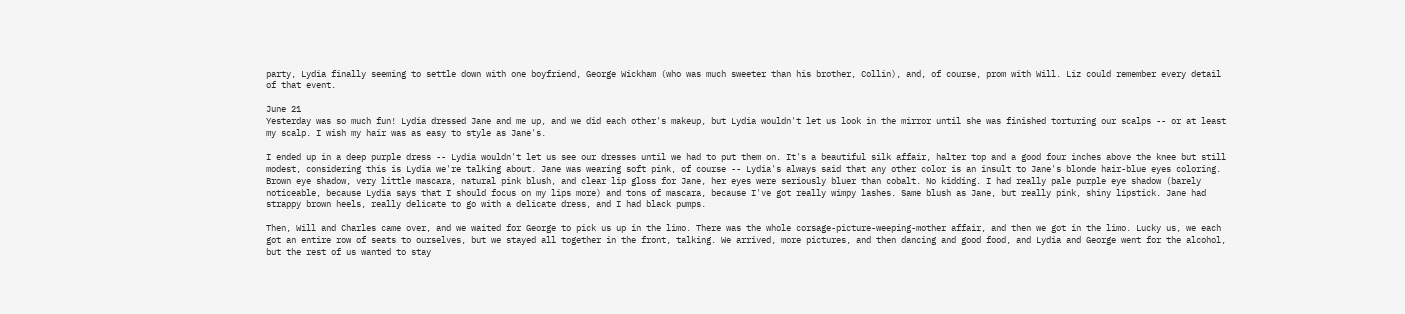party, Lydia finally seeming to settle down with one boyfriend, George Wickham (who was much sweeter than his brother, Collin), and, of course, prom with Will. Liz could remember every detail of that event.

June 21
Yesterday was so much fun! Lydia dressed Jane and me up, and we did each other's makeup, but Lydia wouldn't let us look in the mirror until she was finished torturing our scalps -- or at least my scalp. I wish my hair was as easy to style as Jane's.

I ended up in a deep purple dress -- Lydia wouldn't let us see our dresses until we had to put them on. It's a beautiful silk affair, halter top and a good four inches above the knee but still modest, considering this is Lydia we're talking about. Jane was wearing soft pink, of course -- Lydia's always said that any other color is an insult to Jane's blonde hair-blue eyes coloring. Brown eye shadow, very little mascara, natural pink blush, and clear lip gloss for Jane, her eyes were seriously bluer than cobalt. No kidding. I had really pale purple eye shadow (barely noticeable, because Lydia says that I should focus on my lips more) and tons of mascara, because I've got really wimpy lashes. Same blush as Jane, but really pink, shiny lipstick. Jane had strappy brown heels, really delicate to go with a delicate dress, and I had black pumps.

Then, Will and Charles came over, and we waited for George to pick us up in the limo. There was the whole corsage-picture-weeping-mother affair, and then we got in the limo. Lucky us, we each got an entire row of seats to ourselves, but we stayed all together in the front, talking. We arrived, more pictures, and then dancing and good food, and Lydia and George went for the alcohol, but the rest of us wanted to stay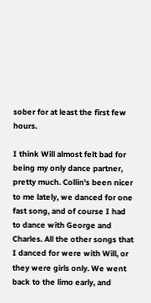sober for at least the first few hours.

I think Will almost felt bad for being my only dance partner, pretty much. Collin's been nicer to me lately, we danced for one fast song, and of course I had to dance with George and Charles. All the other songs that I danced for were with Will, or they were girls only. We went back to the limo early, and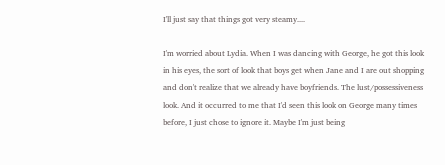I'll just say that things got very steamy....

I'm worried about Lydia. When I was dancing with George, he got this look in his eyes, the sort of look that boys get when Jane and I are out shopping and don't realize that we already have boyfriends. The lust/possessiveness look. And it occurred to me that I'd seen this look on George many times before, I just chose to ignore it. Maybe I'm just being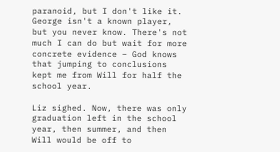paranoid, but I don't like it. George isn't a known player, but you never know. There's not much I can do but wait for more concrete evidence – God knows that jumping to conclusions kept me from Will for half the school year.

Liz sighed. Now, there was only graduation left in the school year, then summer, and then Will would be off to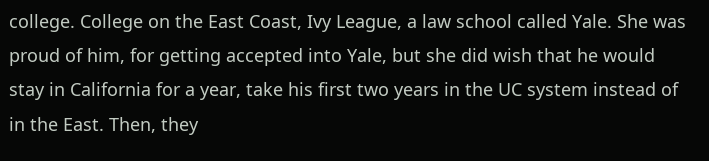college. College on the East Coast, Ivy League, a law school called Yale. She was proud of him, for getting accepted into Yale, but she did wish that he would stay in California for a year, take his first two years in the UC system instead of in the East. Then, they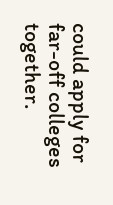could apply for far-off colleges together.